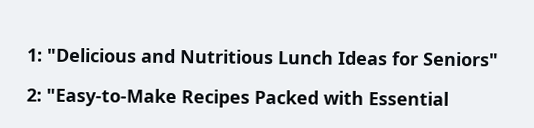1: "Delicious and Nutritious Lunch Ideas for Seniors"

2: "Easy-to-Make Recipes Packed with Essential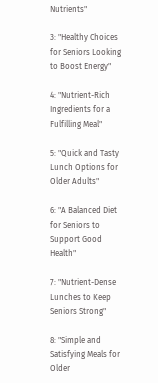Nutrients"

3: "Healthy Choices for Seniors Looking to Boost Energy"

4: "Nutrient-Rich Ingredients for a Fulfilling Meal"

5: "Quick and Tasty Lunch Options for Older Adults"

6: "A Balanced Diet for Seniors to Support Good Health"

7: "Nutrient-Dense Lunches to Keep Seniors Strong"

8: "Simple and Satisfying Meals for Older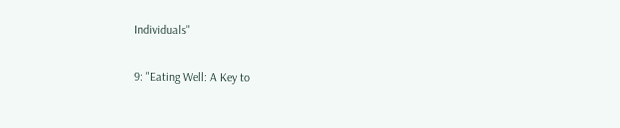Individuals"

9: "Eating Well: A Key to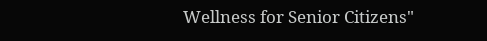Wellness for Senior Citizens"